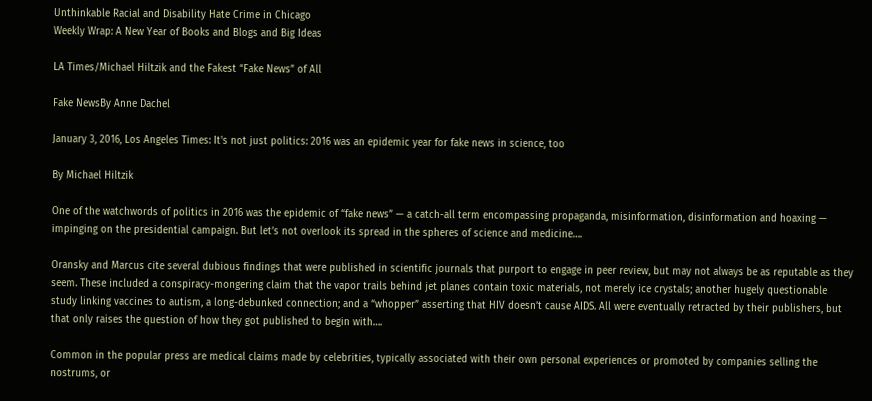Unthinkable Racial and Disability Hate Crime in Chicago
Weekly Wrap: A New Year of Books and Blogs and Big Ideas

LA Times/Michael Hiltzik and the Fakest “Fake News” of All

Fake NewsBy Anne Dachel

January 3, 2016, Los Angeles Times: It's not just politics: 2016 was an epidemic year for fake news in science, too

By Michael Hiltzik

One of the watchwords of politics in 2016 was the epidemic of “fake news” — a catch-all term encompassing propaganda, misinformation, disinformation and hoaxing — impinging on the presidential campaign. But let’s not overlook its spread in the spheres of science and medicine….

Oransky and Marcus cite several dubious findings that were published in scientific journals that purport to engage in peer review, but may not always be as reputable as they seem. These included a conspiracy-mongering claim that the vapor trails behind jet planes contain toxic materials, not merely ice crystals; another hugely questionable study linking vaccines to autism, a long-debunked connection; and a “whopper” asserting that HIV doesn’t cause AIDS. All were eventually retracted by their publishers, but that only raises the question of how they got published to begin with….

Common in the popular press are medical claims made by celebrities, typically associated with their own personal experiences or promoted by companies selling the nostrums, or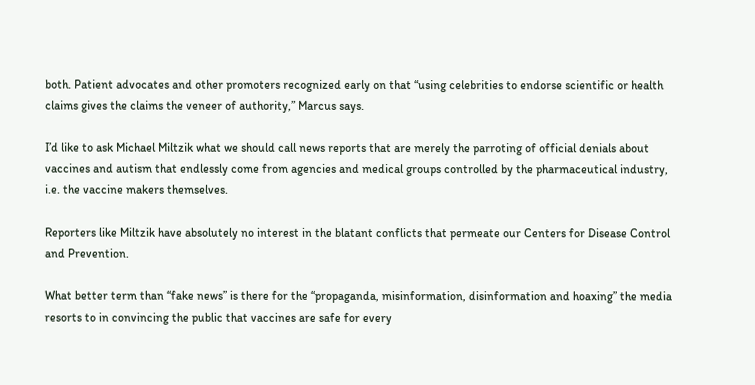both. Patient advocates and other promoters recognized early on that “using celebrities to endorse scientific or health claims gives the claims the veneer of authority,” Marcus says.

I’d like to ask Michael Miltzik what we should call news reports that are merely the parroting of official denials about vaccines and autism that endlessly come from agencies and medical groups controlled by the pharmaceutical industry, i.e. the vaccine makers themselves.

Reporters like Miltzik have absolutely no interest in the blatant conflicts that permeate our Centers for Disease Control and Prevention.

What better term than “fake news” is there for the “propaganda, misinformation, disinformation and hoaxing” the media resorts to in convincing the public that vaccines are safe for every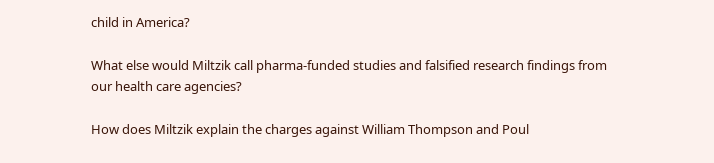child in America?

What else would Miltzik call pharma-funded studies and falsified research findings from our health care agencies?

How does Miltzik explain the charges against William Thompson and Poul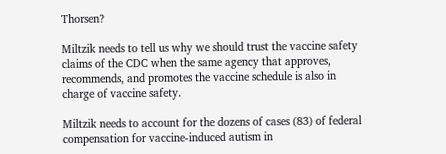Thorsen?

Miltzik needs to tell us why we should trust the vaccine safety claims of the CDC when the same agency that approves, recommends, and promotes the vaccine schedule is also in charge of vaccine safety.

Miltzik needs to account for the dozens of cases (83) of federal compensation for vaccine-induced autism in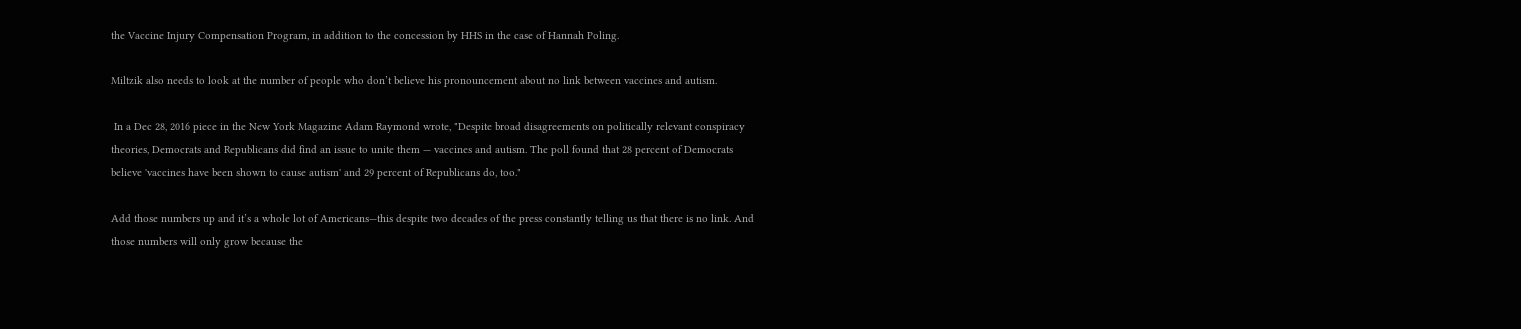the Vaccine Injury Compensation Program, in addition to the concession by HHS in the case of Hannah Poling.

Miltzik also needs to look at the number of people who don’t believe his pronouncement about no link between vaccines and autism.

 In a Dec 28, 2016 piece in the New York Magazine Adam Raymond wrote, "Despite broad disagreements on politically relevant conspiracy theories, Democrats and Republicans did find an issue to unite them — vaccines and autism. The poll found that 28 percent of Democrats believe 'vaccines have been shown to cause autism' and 29 percent of Republicans do, too."

Add those numbers up and it’s a whole lot of Americans—this despite two decades of the press constantly telling us that there is no link. And those numbers will only grow because the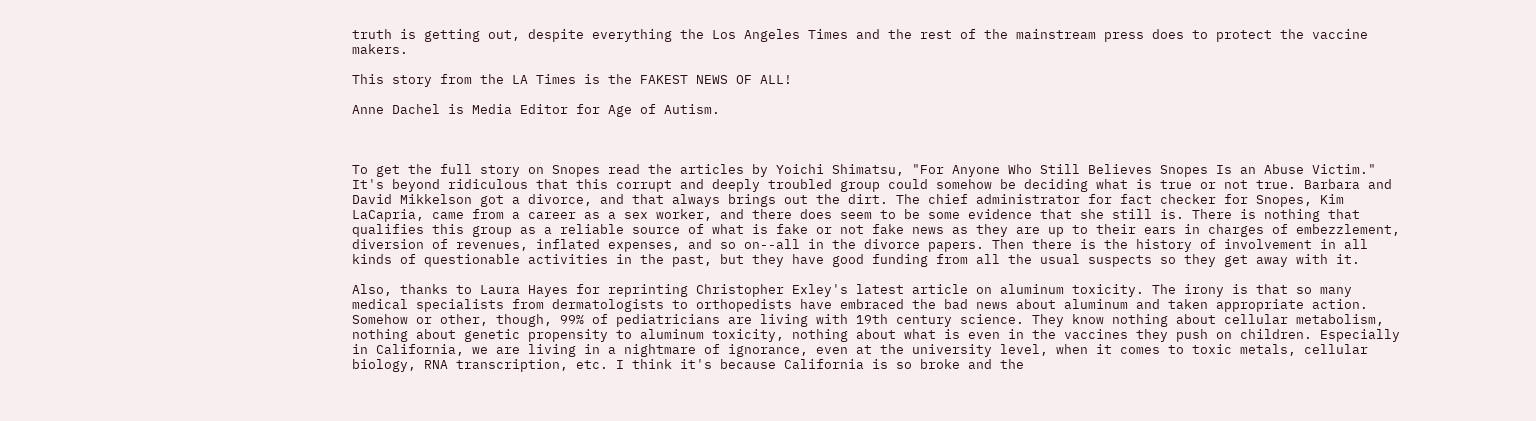truth is getting out, despite everything the Los Angeles Times and the rest of the mainstream press does to protect the vaccine makers.

This story from the LA Times is the FAKEST NEWS OF ALL!

Anne Dachel is Media Editor for Age of Autism.



To get the full story on Snopes read the articles by Yoichi Shimatsu, "For Anyone Who Still Believes Snopes Is an Abuse Victim." It's beyond ridiculous that this corrupt and deeply troubled group could somehow be deciding what is true or not true. Barbara and David Mikkelson got a divorce, and that always brings out the dirt. The chief administrator for fact checker for Snopes, Kim LaCapria, came from a career as a sex worker, and there does seem to be some evidence that she still is. There is nothing that qualifies this group as a reliable source of what is fake or not fake news as they are up to their ears in charges of embezzlement, diversion of revenues, inflated expenses, and so on--all in the divorce papers. Then there is the history of involvement in all kinds of questionable activities in the past, but they have good funding from all the usual suspects so they get away with it.

Also, thanks to Laura Hayes for reprinting Christopher Exley's latest article on aluminum toxicity. The irony is that so many medical specialists from dermatologists to orthopedists have embraced the bad news about aluminum and taken appropriate action. Somehow or other, though, 99% of pediatricians are living with 19th century science. They know nothing about cellular metabolism, nothing about genetic propensity to aluminum toxicity, nothing about what is even in the vaccines they push on children. Especially in California, we are living in a nightmare of ignorance, even at the university level, when it comes to toxic metals, cellular biology, RNA transcription, etc. I think it's because California is so broke and the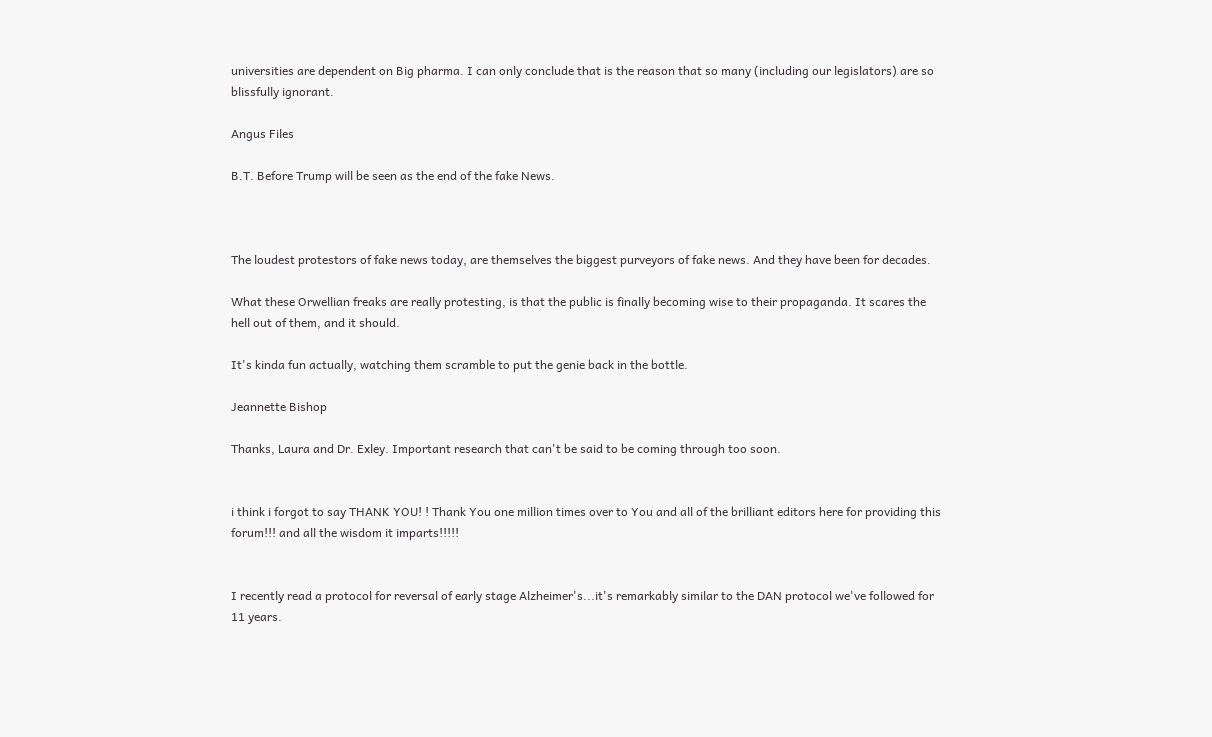universities are dependent on Big pharma. I can only conclude that is the reason that so many (including our legislators) are so blissfully ignorant.

Angus Files

B.T. Before Trump will be seen as the end of the fake News.



The loudest protestors of fake news today, are themselves the biggest purveyors of fake news. And they have been for decades.

What these Orwellian freaks are really protesting, is that the public is finally becoming wise to their propaganda. It scares the hell out of them, and it should.

It's kinda fun actually, watching them scramble to put the genie back in the bottle.

Jeannette Bishop

Thanks, Laura and Dr. Exley. Important research that can't be said to be coming through too soon.


i think i forgot to say THANK YOU! ! Thank You one million times over to You and all of the brilliant editors here for providing this forum!!! and all the wisdom it imparts!!!!!


I recently read a protocol for reversal of early stage Alzheimer's...it's remarkably similar to the DAN protocol we've followed for 11 years.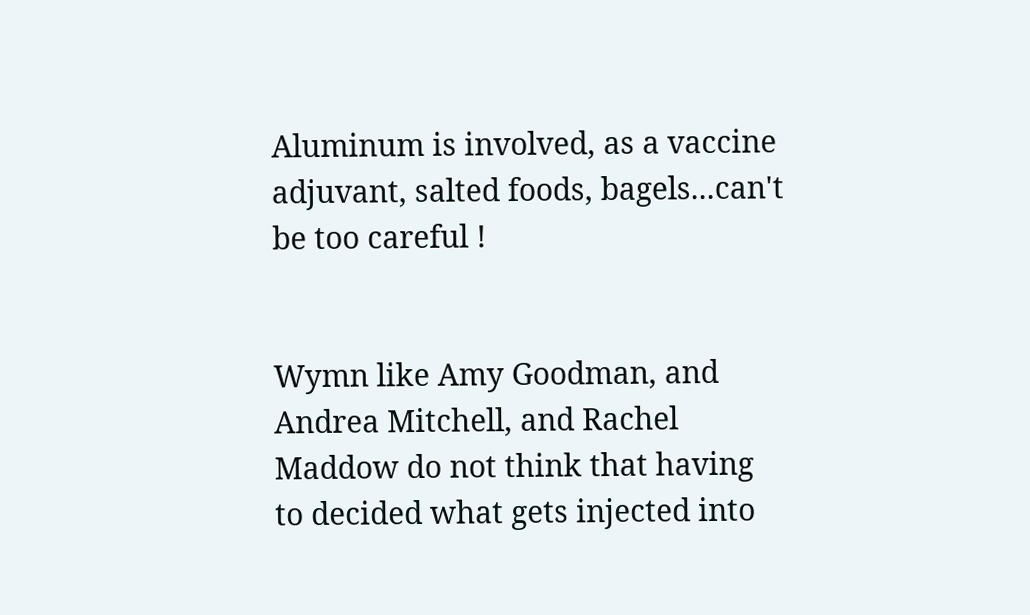Aluminum is involved, as a vaccine adjuvant, salted foods, bagels...can't be too careful !


Wymn like Amy Goodman, and Andrea Mitchell, and Rachel Maddow do not think that having to decided what gets injected into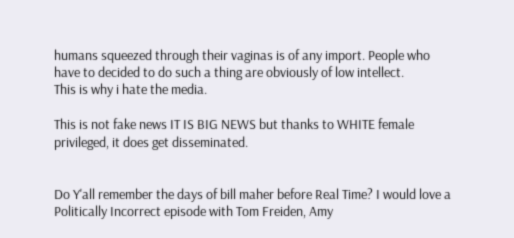humans squeezed through their vaginas is of any import. People who have to decided to do such a thing are obviously of low intellect.
This is why i hate the media.

This is not fake news IT IS BIG NEWS but thanks to WHITE female privileged, it does get disseminated.


Do Y'all remember the days of bill maher before Real Time? I would love a Politically Incorrect episode with Tom Freiden, Amy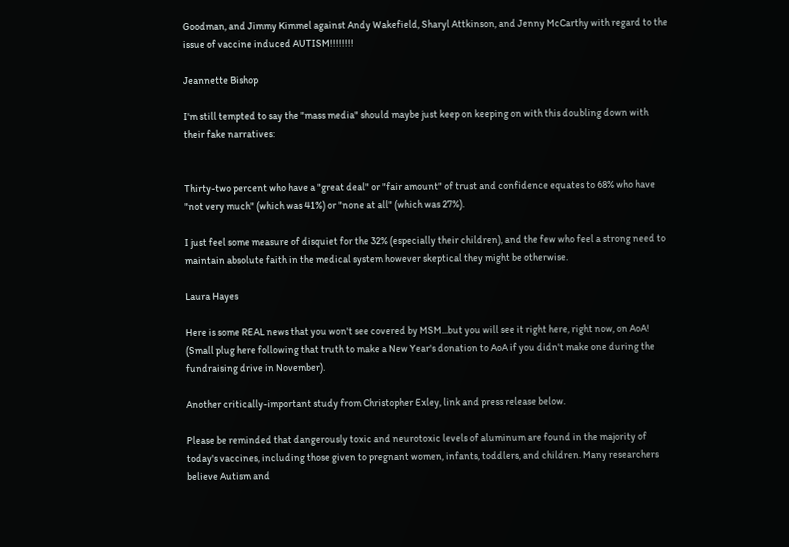Goodman, and Jimmy Kimmel against Andy Wakefield, Sharyl Attkinson, and Jenny McCarthy with regard to the issue of vaccine induced AUTISM!!!!!!!!

Jeannette Bishop

I'm still tempted to say the "mass media" should maybe just keep on keeping on with this doubling down with their fake narratives:


Thirty-two percent who have a "great deal" or "fair amount" of trust and confidence equates to 68% who have "not very much" (which was 41%) or "none at all" (which was 27%).

I just feel some measure of disquiet for the 32% (especially their children), and the few who feel a strong need to maintain absolute faith in the medical system however skeptical they might be otherwise.

Laura Hayes

Here is some REAL news that you won't see covered by MSM...but you will see it right here, right now, on AoA! (Small plug here following that truth to make a New Year's donation to AoA if you didn't make one during the fundraising drive in November).

Another critically-important study from Christopher Exley, link and press release below.

Please be reminded that dangerously toxic and neurotoxic levels of aluminum are found in the majority of today's vaccines, including those given to pregnant women, infants, toddlers, and children. Many researchers believe Autism and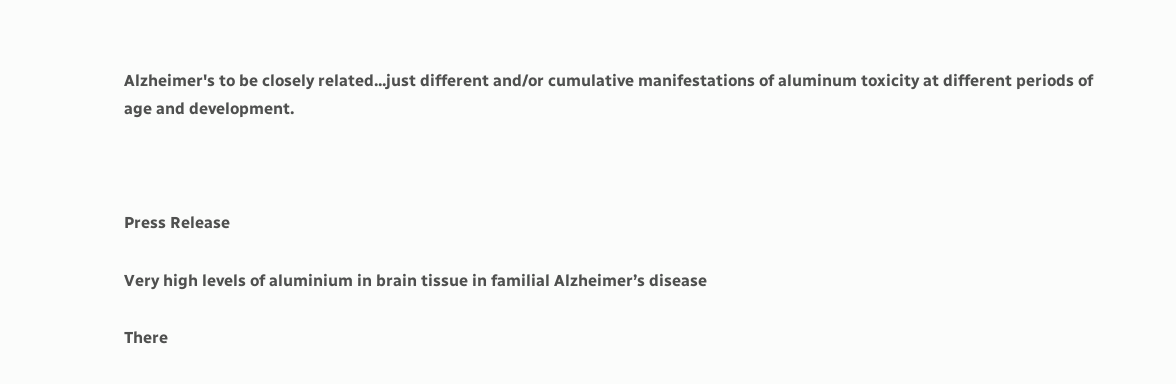Alzheimer's to be closely related...just different and/or cumulative manifestations of aluminum toxicity at different periods of age and development.



Press Release

Very high levels of aluminium in brain tissue in familial Alzheimer’s disease

There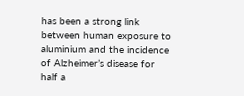has been a strong link between human exposure to aluminium and the incidence of Alzheimer’s disease for half a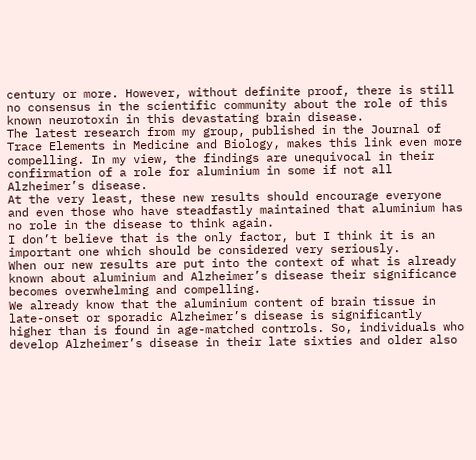century or more. However, without definite proof, there is still no consensus in the scientific community about the role of this known neurotoxin in this devastating brain disease.
The latest research from my group, published in the Journal of Trace Elements in Medicine and Biology, makes this link even more compelling. In my view, the findings are unequivocal in their confirmation of a role for aluminium in some if not all Alzheimer’s disease.
At the very least, these new results should encourage everyone and even those who have steadfastly maintained that aluminium has no role in the disease to think again.
I don’t believe that is the only factor, but I think it is an important one which should be considered very seriously.
When our new results are put into the context of what is already known about aluminium and Alzheimer’s disease their significance becomes overwhelming and compelling.
We already know that the aluminium content of brain tissue in late-onset or sporadic Alzheimer’s disease is significantly higher than is found in age-matched controls. So, individuals who develop Alzheimer’s disease in their late sixties and older also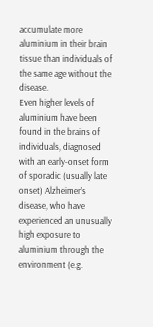accumulate more aluminium in their brain tissue than individuals of the same age without the disease.
Even higher levels of aluminium have been found in the brains of individuals, diagnosed with an early-onset form of sporadic (usually late onset) Alzheimer’s disease, who have experienced an unusually high exposure to aluminium through the environment (e.g.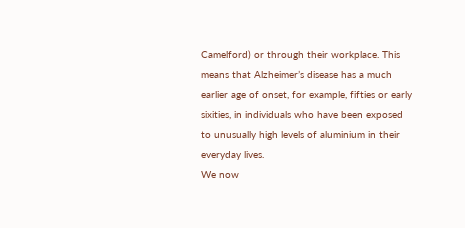Camelford) or through their workplace. This means that Alzheimer’s disease has a much earlier age of onset, for example, fifties or early sixities, in individuals who have been exposed to unusually high levels of aluminium in their everyday lives.
We now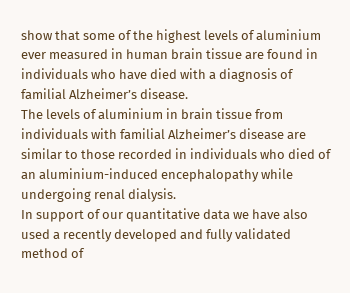show that some of the highest levels of aluminium ever measured in human brain tissue are found in individuals who have died with a diagnosis of familial Alzheimer’s disease.
The levels of aluminium in brain tissue from individuals with familial Alzheimer’s disease are similar to those recorded in individuals who died of an aluminium-induced encephalopathy while undergoing renal dialysis.
In support of our quantitative data we have also used a recently developed and fully validated method of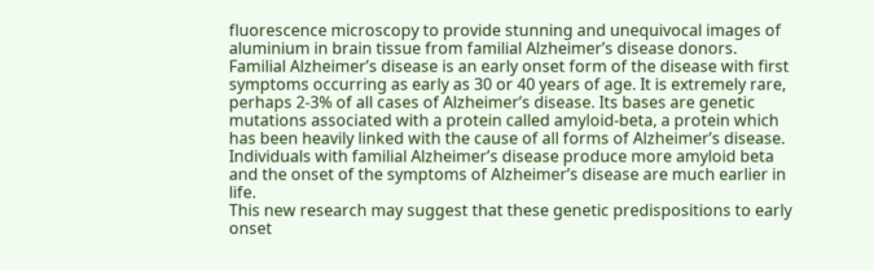fluorescence microscopy to provide stunning and unequivocal images of aluminium in brain tissue from familial Alzheimer’s disease donors.
Familial Alzheimer’s disease is an early onset form of the disease with first symptoms occurring as early as 30 or 40 years of age. It is extremely rare, perhaps 2-3% of all cases of Alzheimer’s disease. Its bases are genetic mutations associated with a protein called amyloid-beta, a protein which has been heavily linked with the cause of all forms of Alzheimer’s disease.
Individuals with familial Alzheimer’s disease produce more amyloid beta and the onset of the symptoms of Alzheimer’s disease are much earlier in life.
This new research may suggest that these genetic predispositions to early onset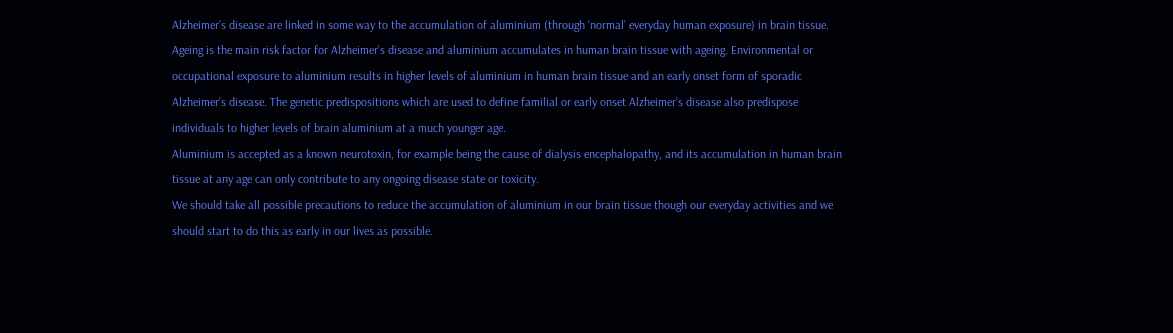Alzheimer’s disease are linked in some way to the accumulation of aluminium (through ‘normal’ everyday human exposure) in brain tissue.
Ageing is the main risk factor for Alzheimer’s disease and aluminium accumulates in human brain tissue with ageing. Environmental or occupational exposure to aluminium results in higher levels of aluminium in human brain tissue and an early onset form of sporadic Alzheimer’s disease. The genetic predispositions which are used to define familial or early onset Alzheimer’s disease also predispose individuals to higher levels of brain aluminium at a much younger age.
Aluminium is accepted as a known neurotoxin, for example being the cause of dialysis encephalopathy, and its accumulation in human brain tissue at any age can only contribute to any ongoing disease state or toxicity.
We should take all possible precautions to reduce the accumulation of aluminium in our brain tissue though our everyday activities and we should start to do this as early in our lives as possible.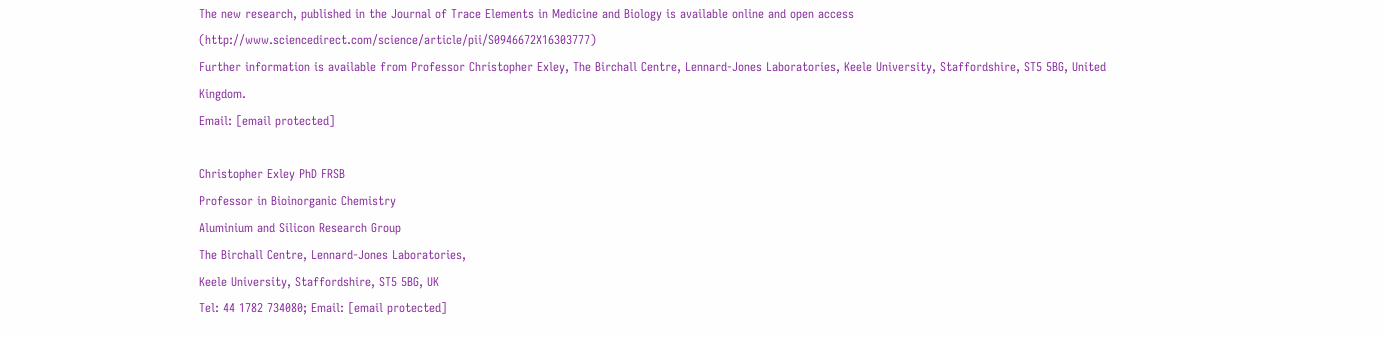The new research, published in the Journal of Trace Elements in Medicine and Biology is available online and open access (http://www.sciencedirect.com/science/article/pii/S0946672X16303777)
Further information is available from Professor Christopher Exley, The Birchall Centre, Lennard-Jones Laboratories, Keele University, Staffordshire, ST5 5BG, United Kingdom.
Email: [email protected]

Christopher Exley PhD FRSB
Professor in Bioinorganic Chemistry
Aluminium and Silicon Research Group
The Birchall Centre, Lennard-Jones Laboratories,
Keele University, Staffordshire, ST5 5BG, UK
Tel: 44 1782 734080; Email: [email protected]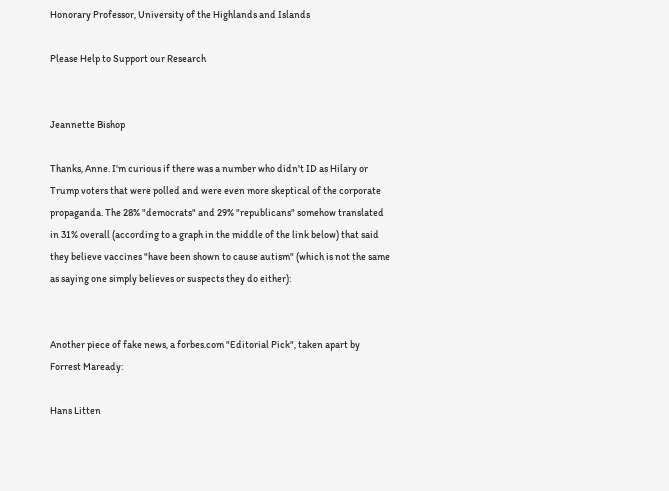Honorary Professor, University of the Highlands and Islands

Please Help to Support our Research


Jeannette Bishop

Thanks, Anne. I'm curious if there was a number who didn't ID as Hilary or Trump voters that were polled and were even more skeptical of the corporate propaganda. The 28% "democrats" and 29% "republicans" somehow translated in 31% overall (according to a graph in the middle of the link below) that said they believe vaccines "have been shown to cause autism" (which is not the same as saying one simply believes or suspects they do either):


Another piece of fake news, a forbes.com "Editorial Pick", taken apart by Forrest Maready:

Hans Litten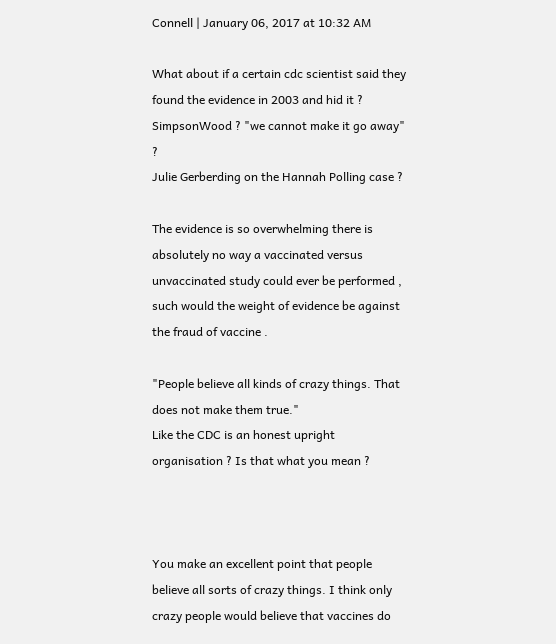Connell | January 06, 2017 at 10:32 AM

What about if a certain cdc scientist said they found the evidence in 2003 and hid it ?
SimpsonWood ? "we cannot make it go away" ?
Julie Gerberding on the Hannah Polling case ?

The evidence is so overwhelming there is absolutely no way a vaccinated versus unvaccinated study could ever be performed , such would the weight of evidence be against the fraud of vaccine .

"People believe all kinds of crazy things. That does not make them true."
Like the CDC is an honest upright organisation ? Is that what you mean ?



You make an excellent point that people believe all sorts of crazy things. I think only crazy people would believe that vaccines do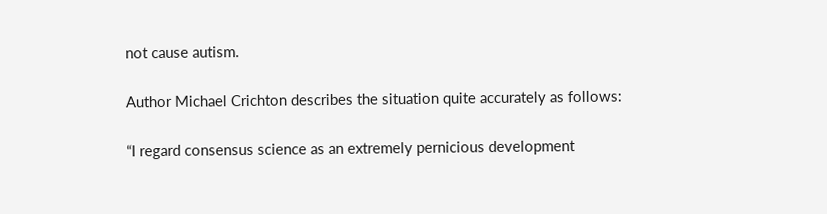not cause autism.

Author Michael Crichton describes the situation quite accurately as follows:

“I regard consensus science as an extremely pernicious development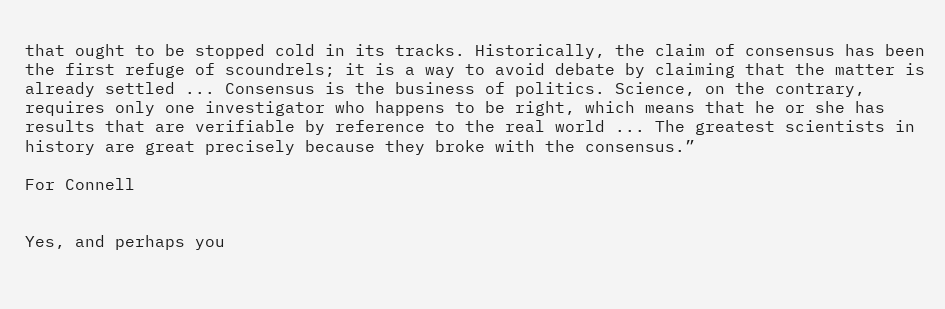that ought to be stopped cold in its tracks. Historically, the claim of consensus has been the first refuge of scoundrels; it is a way to avoid debate by claiming that the matter is already settled ... Consensus is the business of politics. Science, on the contrary, requires only one investigator who happens to be right, which means that he or she has results that are verifiable by reference to the real world ... The greatest scientists in history are great precisely because they broke with the consensus.”

For Connell


Yes, and perhaps you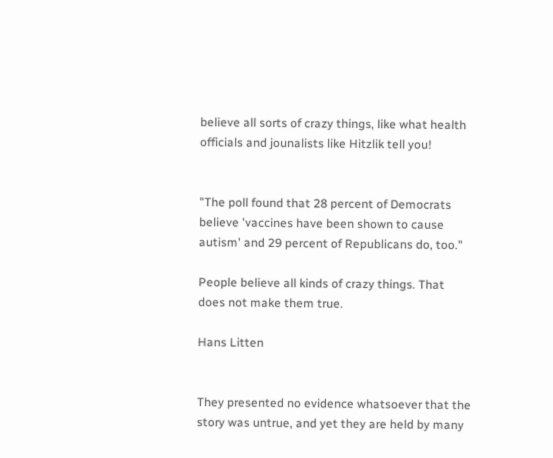believe all sorts of crazy things, like what health officials and jounalists like Hitzlik tell you!


"The poll found that 28 percent of Democrats believe 'vaccines have been shown to cause autism' and 29 percent of Republicans do, too."

People believe all kinds of crazy things. That does not make them true.

Hans Litten


They presented no evidence whatsoever that the story was untrue, and yet they are held by many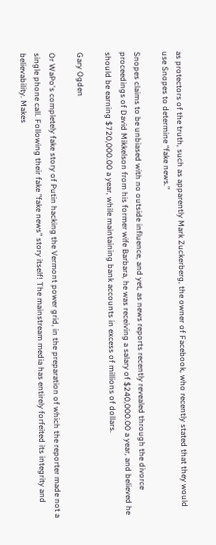as protectors of the truth, such as apparently Mark Zuckerberg, the owner of Facebook, who recently stated that they would use Snopes to determine “fake news.”

Snopes claims to be unbiased with no outside influence, and yet, as news reports recently revealed through the divorce proceedings of David Mikkelson from his former wife Barbara, he was receiving a salary of $240,000.00 a year, and believed he should be earning $720,000.00 a year, while maintaining bank accounts in excess of millions of dollars.

Gary Ogden

Or WaPo's completely fake story of Putin hacking the Vermont power grid, in the preparation of which the reporter made not a single phone call. Following their fake "fake news" story itself! The mainstream media has entirely forfeited its integrity and believability. Makes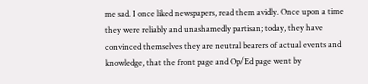me sad. I once liked newspapers, read them avidly. Once upon a time they were reliably and unashamedly partisan; today, they have convinced themselves they are neutral bearers of actual events and knowledge, that the front page and Op/Ed page went by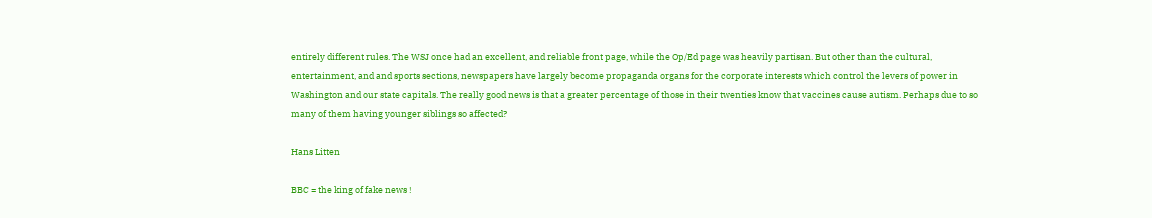entirely different rules. The WSJ once had an excellent, and reliable front page, while the Op/Ed page was heavily partisan. But other than the cultural, entertainment, and and sports sections, newspapers have largely become propaganda organs for the corporate interests which control the levers of power in Washington and our state capitals. The really good news is that a greater percentage of those in their twenties know that vaccines cause autism. Perhaps due to so many of them having younger siblings so affected?

Hans Litten

BBC = the king of fake news !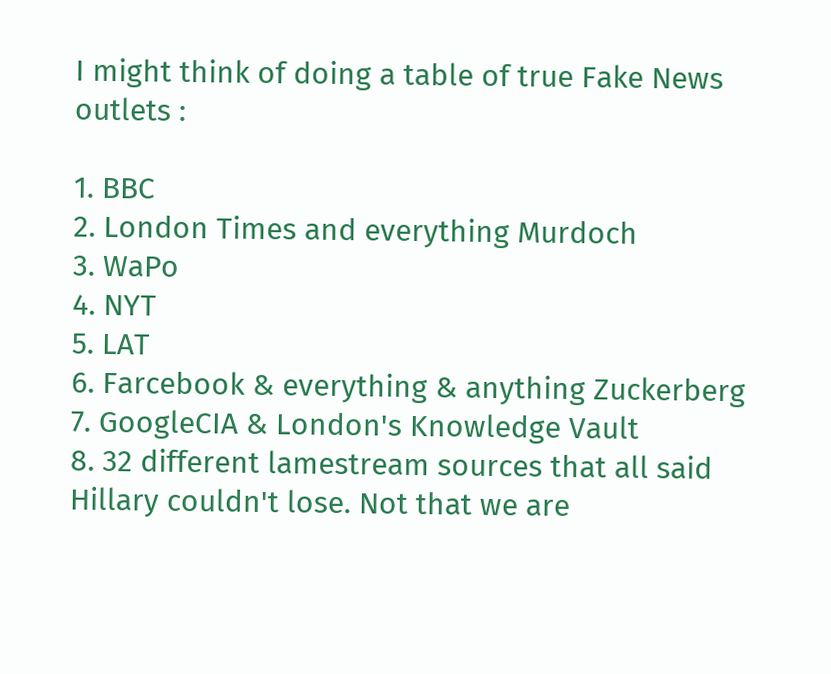I might think of doing a table of true Fake News outlets :

1. BBC
2. London Times and everything Murdoch
3. WaPo
4. NYT
5. LAT
6. Farcebook & everything & anything Zuckerberg
7. GoogleCIA & London's Knowledge Vault
8. 32 different lamestream sources that all said Hillary couldn't lose. Not that we are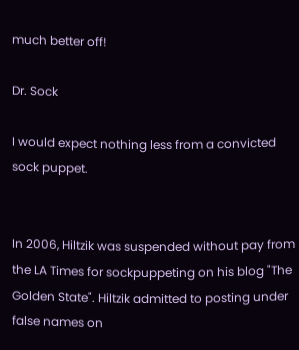much better off!

Dr. Sock

I would expect nothing less from a convicted sock puppet.


In 2006, Hiltzik was suspended without pay from the LA Times for sockpuppeting on his blog "The Golden State". Hiltzik admitted to posting under false names on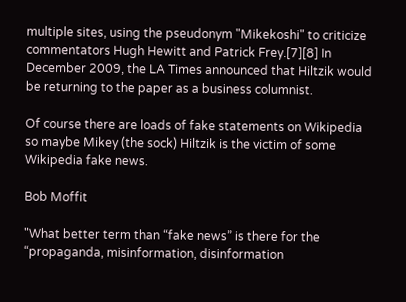multiple sites, using the pseudonym "Mikekoshi" to criticize commentators Hugh Hewitt and Patrick Frey.[7][8] In December 2009, the LA Times announced that Hiltzik would be returning to the paper as a business columnist.

Of course there are loads of fake statements on Wikipedia so maybe Mikey (the sock) Hiltzik is the victim of some Wikipedia fake news.

Bob Moffit

"What better term than “fake news” is there for the “propaganda, misinformation, disinformation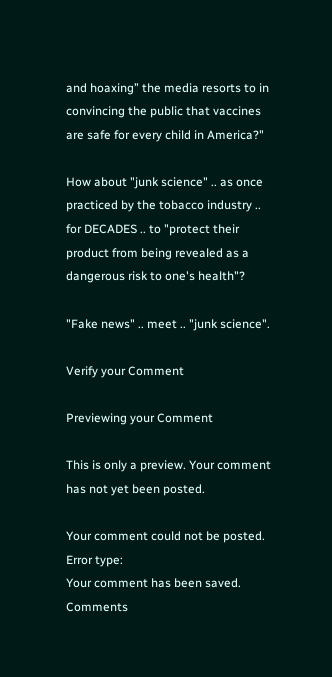and hoaxing” the media resorts to in convincing the public that vaccines are safe for every child in America?"

How about "junk science" .. as once practiced by the tobacco industry .. for DECADES .. to "protect their product from being revealed as a dangerous risk to one's health"?

"Fake news" .. meet .. "junk science".

Verify your Comment

Previewing your Comment

This is only a preview. Your comment has not yet been posted.

Your comment could not be posted. Error type:
Your comment has been saved. Comments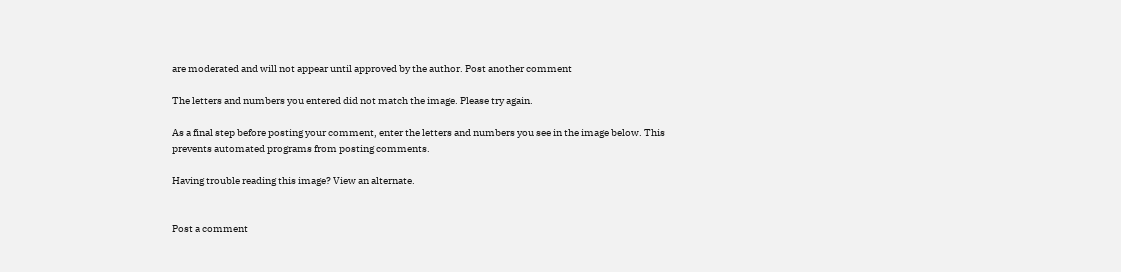are moderated and will not appear until approved by the author. Post another comment

The letters and numbers you entered did not match the image. Please try again.

As a final step before posting your comment, enter the letters and numbers you see in the image below. This prevents automated programs from posting comments.

Having trouble reading this image? View an alternate.


Post a comment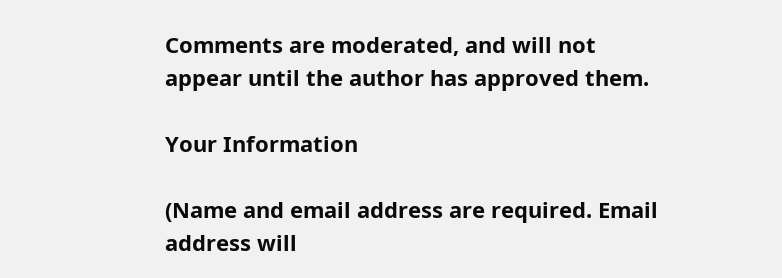Comments are moderated, and will not appear until the author has approved them.

Your Information

(Name and email address are required. Email address will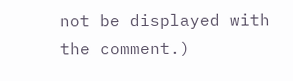not be displayed with the comment.)